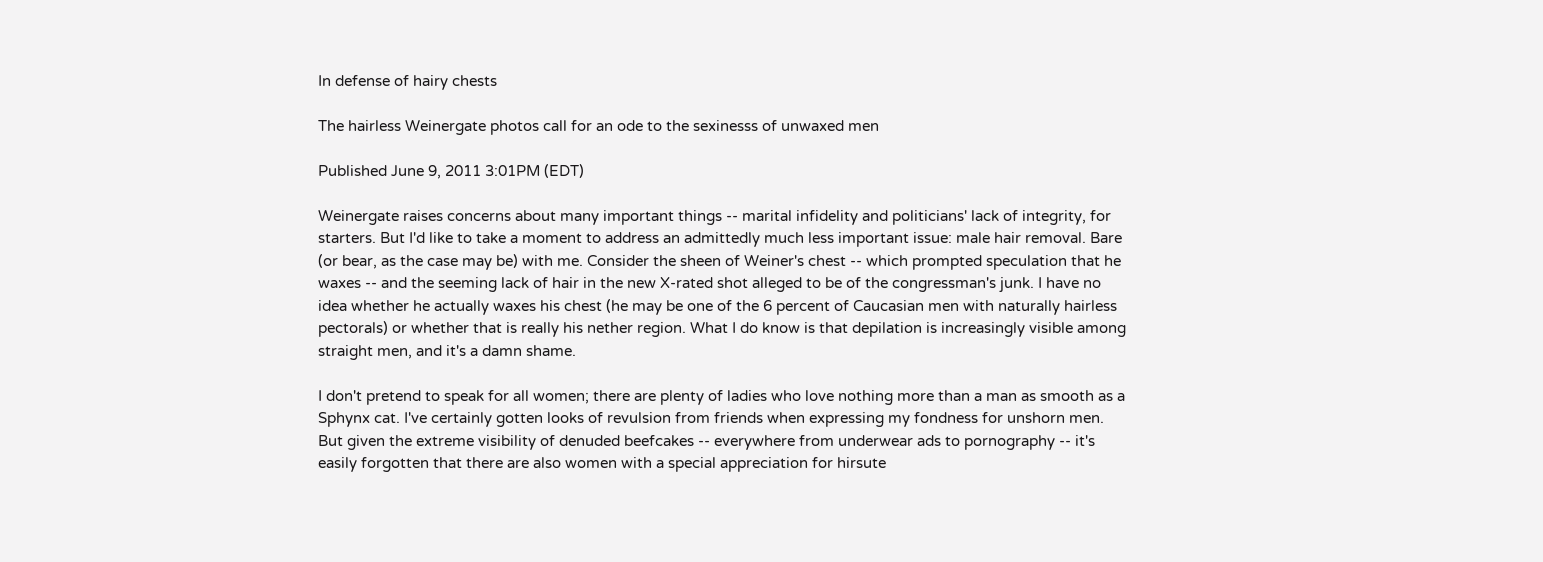In defense of hairy chests

The hairless Weinergate photos call for an ode to the sexinesss of unwaxed men

Published June 9, 2011 3:01PM (EDT)

Weinergate raises concerns about many important things -- marital infidelity and politicians' lack of integrity, for starters. But I'd like to take a moment to address an admittedly much less important issue: male hair removal. Bare (or bear, as the case may be) with me. Consider the sheen of Weiner's chest -- which prompted speculation that he waxes -- and the seeming lack of hair in the new X-rated shot alleged to be of the congressman's junk. I have no idea whether he actually waxes his chest (he may be one of the 6 percent of Caucasian men with naturally hairless pectorals) or whether that is really his nether region. What I do know is that depilation is increasingly visible among straight men, and it's a damn shame.

I don't pretend to speak for all women; there are plenty of ladies who love nothing more than a man as smooth as a Sphynx cat. I've certainly gotten looks of revulsion from friends when expressing my fondness for unshorn men. But given the extreme visibility of denuded beefcakes -- everywhere from underwear ads to pornography -- it's easily forgotten that there are also women with a special appreciation for hirsute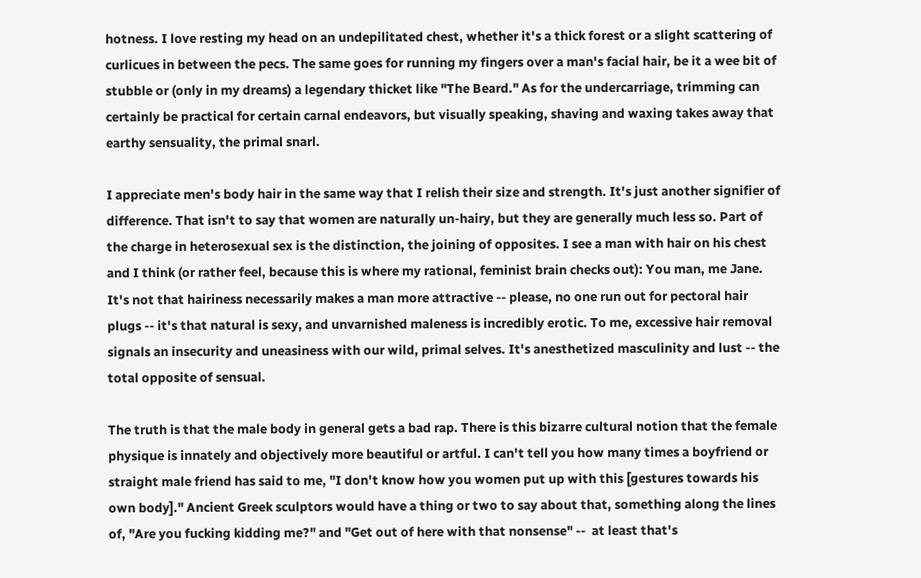hotness. I love resting my head on an undepilitated chest, whether it's a thick forest or a slight scattering of curlicues in between the pecs. The same goes for running my fingers over a man's facial hair, be it a wee bit of stubble or (only in my dreams) a legendary thicket like "The Beard." As for the undercarriage, trimming can certainly be practical for certain carnal endeavors, but visually speaking, shaving and waxing takes away that earthy sensuality, the primal snarl.

I appreciate men's body hair in the same way that I relish their size and strength. It's just another signifier of difference. That isn't to say that women are naturally un-hairy, but they are generally much less so. Part of the charge in heterosexual sex is the distinction, the joining of opposites. I see a man with hair on his chest and I think (or rather feel, because this is where my rational, feminist brain checks out): You man, me Jane. It's not that hairiness necessarily makes a man more attractive -- please, no one run out for pectoral hair plugs -- it's that natural is sexy, and unvarnished maleness is incredibly erotic. To me, excessive hair removal signals an insecurity and uneasiness with our wild, primal selves. It's anesthetized masculinity and lust -- the total opposite of sensual.

The truth is that the male body in general gets a bad rap. There is this bizarre cultural notion that the female physique is innately and objectively more beautiful or artful. I can't tell you how many times a boyfriend or straight male friend has said to me, "I don't know how you women put up with this [gestures towards his own body]." Ancient Greek sculptors would have a thing or two to say about that, something along the lines of, "Are you fucking kidding me?" and "Get out of here with that nonsense" --  at least that's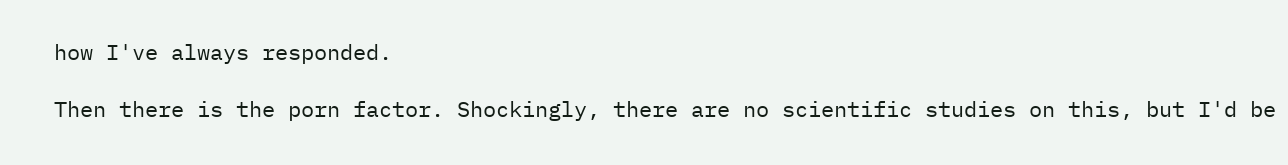how I've always responded.

Then there is the porn factor. Shockingly, there are no scientific studies on this, but I'd be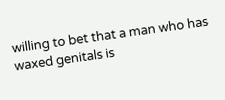willing to bet that a man who has waxed genitals is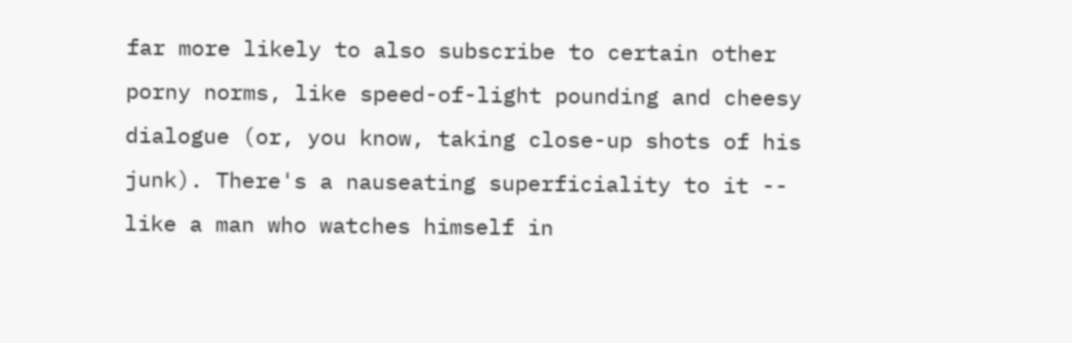far more likely to also subscribe to certain other porny norms, like speed-of-light pounding and cheesy dialogue (or, you know, taking close-up shots of his junk). There's a nauseating superficiality to it -- like a man who watches himself in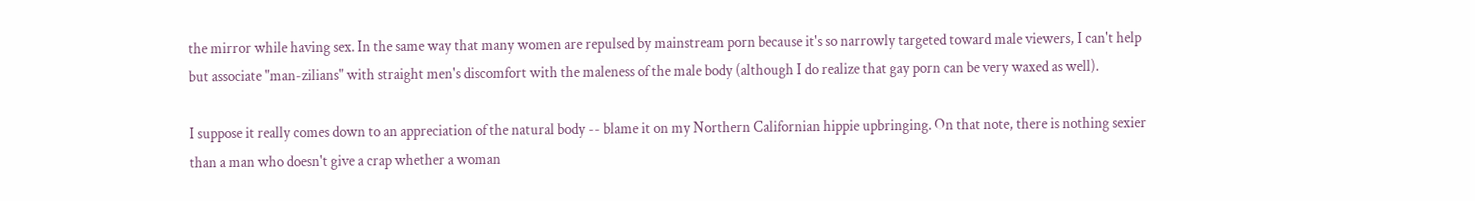the mirror while having sex. In the same way that many women are repulsed by mainstream porn because it's so narrowly targeted toward male viewers, I can't help but associate "man-zilians" with straight men's discomfort with the maleness of the male body (although I do realize that gay porn can be very waxed as well).

I suppose it really comes down to an appreciation of the natural body -- blame it on my Northern Californian hippie upbringing. On that note, there is nothing sexier than a man who doesn't give a crap whether a woman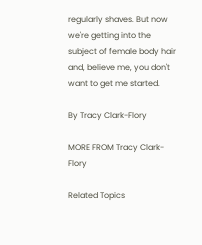regularly shaves. But now we're getting into the subject of female body hair and, believe me, you don't want to get me started.

By Tracy Clark-Flory

MORE FROM Tracy Clark-Flory

Related Topics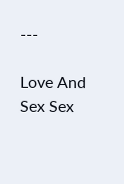---

Love And Sex Sex